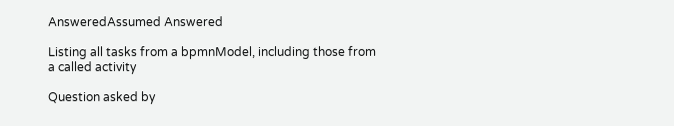AnsweredAssumed Answered

Listing all tasks from a bpmnModel, including those from a called activity

Question asked by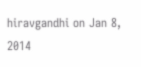hiravgandhi on Jan 8, 2014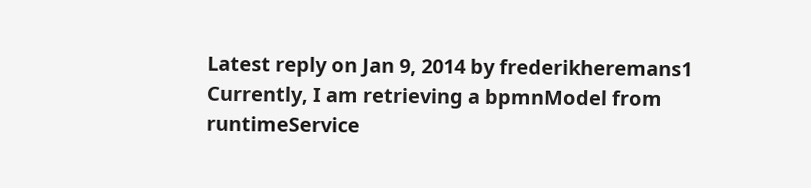Latest reply on Jan 9, 2014 by frederikheremans1
Currently, I am retrieving a bpmnModel from runtimeService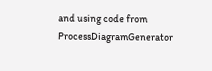and using code from ProcessDiagramGenerator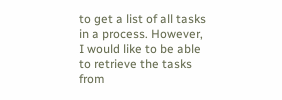to get a list of all tasks in a process. However, I would like to be able to retrieve the tasks from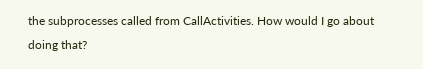the subprocesses called from CallActivities. How would I go about doing that?